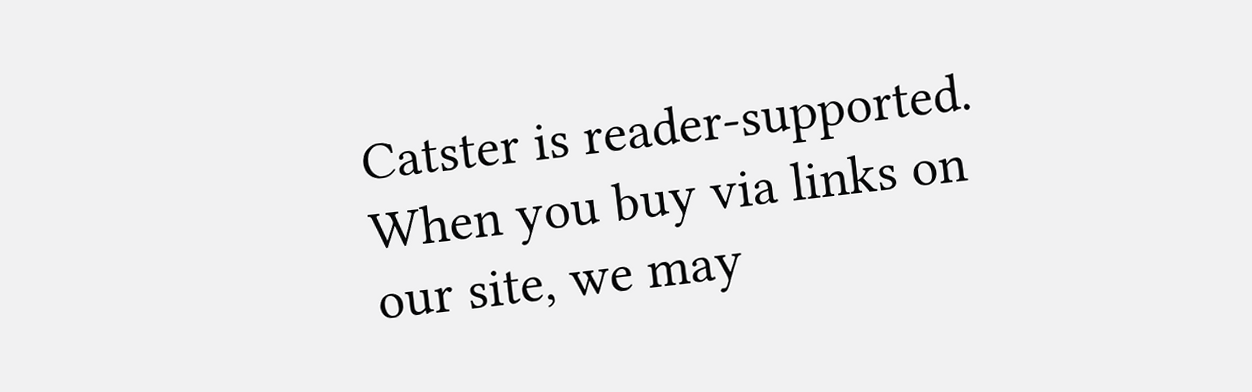Catster is reader-supported. When you buy via links on our site, we may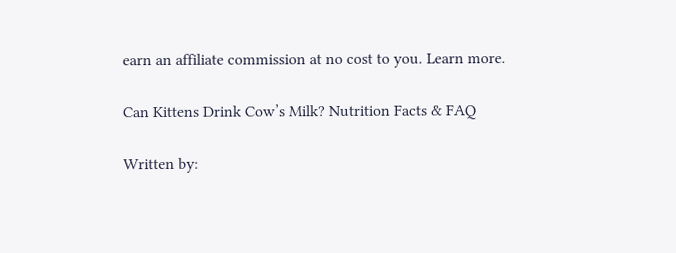earn an affiliate commission at no cost to you. Learn more.

Can Kittens Drink Cow’s Milk? Nutrition Facts & FAQ

Written by: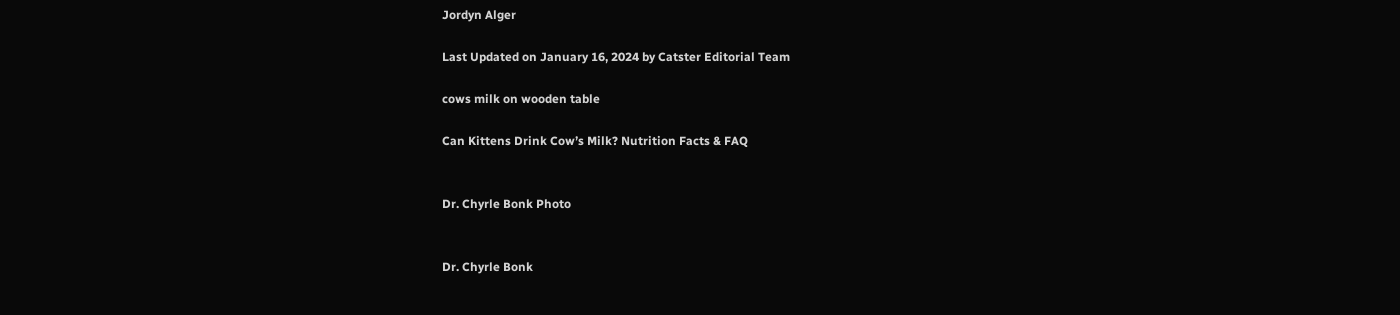Jordyn Alger

Last Updated on January 16, 2024 by Catster Editorial Team

cows milk on wooden table

Can Kittens Drink Cow’s Milk? Nutrition Facts & FAQ


Dr. Chyrle Bonk Photo


Dr. Chyrle Bonk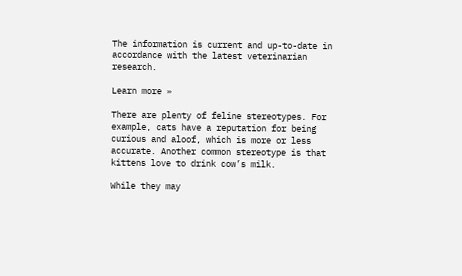The information is current and up-to-date in accordance with the latest veterinarian research.

Learn more »

There are plenty of feline stereotypes. For example, cats have a reputation for being curious and aloof, which is more or less accurate. Another common stereotype is that kittens love to drink cow’s milk.

While they may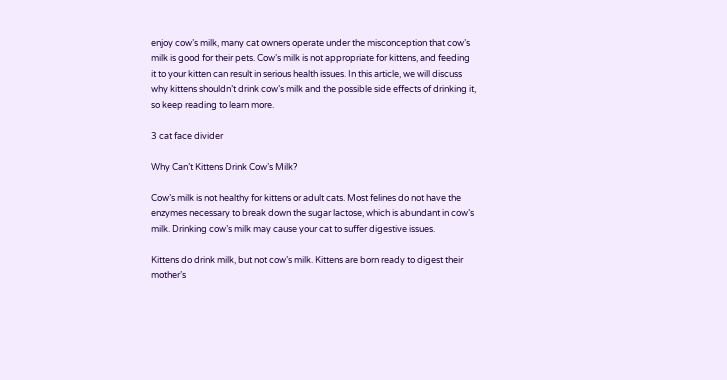enjoy cow’s milk, many cat owners operate under the misconception that cow’s milk is good for their pets. Cow’s milk is not appropriate for kittens, and feeding it to your kitten can result in serious health issues. In this article, we will discuss why kittens shouldn’t drink cow’s milk and the possible side effects of drinking it, so keep reading to learn more.

3 cat face divider

Why Can’t Kittens Drink Cow’s Milk?

Cow’s milk is not healthy for kittens or adult cats. Most felines do not have the enzymes necessary to break down the sugar lactose, which is abundant in cow’s milk. Drinking cow’s milk may cause your cat to suffer digestive issues.

Kittens do drink milk, but not cow’s milk. Kittens are born ready to digest their mother’s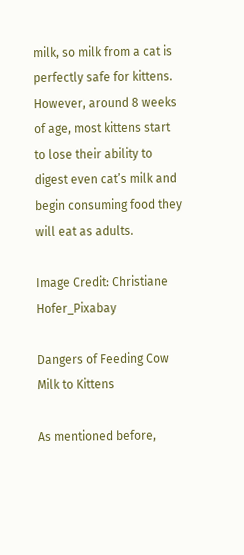milk, so milk from a cat is perfectly safe for kittens. However, around 8 weeks of age, most kittens start to lose their ability to digest even cat’s milk and begin consuming food they will eat as adults.

Image Credit: Christiane Hofer_Pixabay

Dangers of Feeding Cow Milk to Kittens

As mentioned before,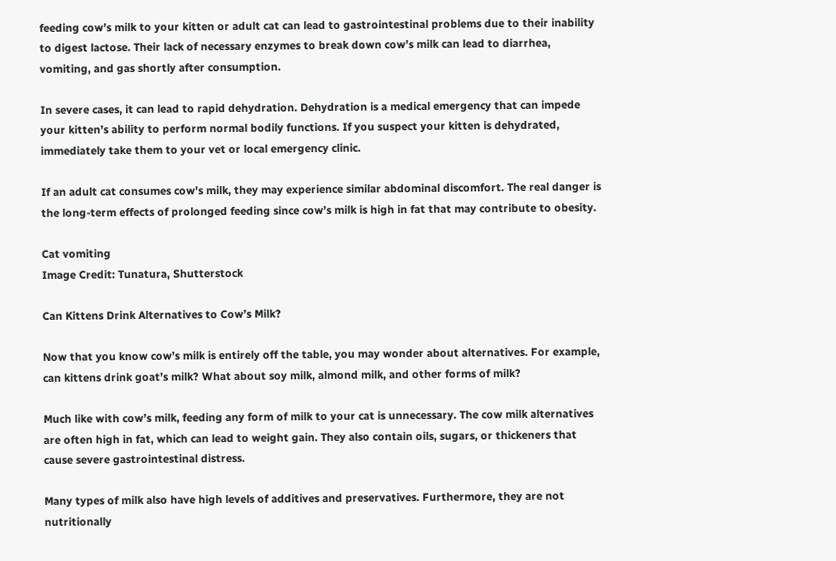feeding cow’s milk to your kitten or adult cat can lead to gastrointestinal problems due to their inability to digest lactose. Their lack of necessary enzymes to break down cow’s milk can lead to diarrhea, vomiting, and gas shortly after consumption.

In severe cases, it can lead to rapid dehydration. Dehydration is a medical emergency that can impede your kitten’s ability to perform normal bodily functions. If you suspect your kitten is dehydrated, immediately take them to your vet or local emergency clinic.

If an adult cat consumes cow’s milk, they may experience similar abdominal discomfort. The real danger is the long-term effects of prolonged feeding since cow’s milk is high in fat that may contribute to obesity.

Cat vomiting
Image Credit: Tunatura, Shutterstock

Can Kittens Drink Alternatives to Cow’s Milk?

Now that you know cow’s milk is entirely off the table, you may wonder about alternatives. For example, can kittens drink goat’s milk? What about soy milk, almond milk, and other forms of milk?

Much like with cow’s milk, feeding any form of milk to your cat is unnecessary. The cow milk alternatives are often high in fat, which can lead to weight gain. They also contain oils, sugars, or thickeners that cause severe gastrointestinal distress.

Many types of milk also have high levels of additives and preservatives. Furthermore, they are not nutritionally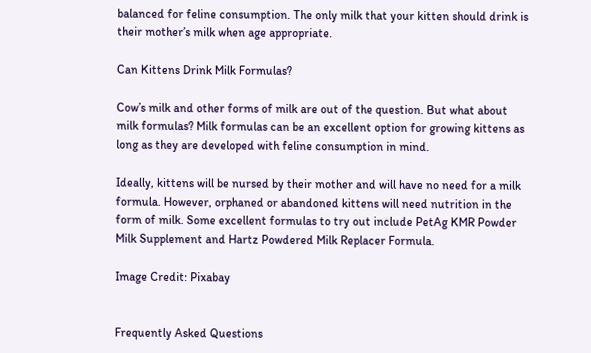balanced for feline consumption. The only milk that your kitten should drink is their mother’s milk when age appropriate.

Can Kittens Drink Milk Formulas?

Cow’s milk and other forms of milk are out of the question. But what about milk formulas? Milk formulas can be an excellent option for growing kittens as long as they are developed with feline consumption in mind.

Ideally, kittens will be nursed by their mother and will have no need for a milk formula. However, orphaned or abandoned kittens will need nutrition in the form of milk. Some excellent formulas to try out include PetAg KMR Powder Milk Supplement and Hartz Powdered Milk Replacer Formula.

Image Credit: Pixabay


Frequently Asked Questions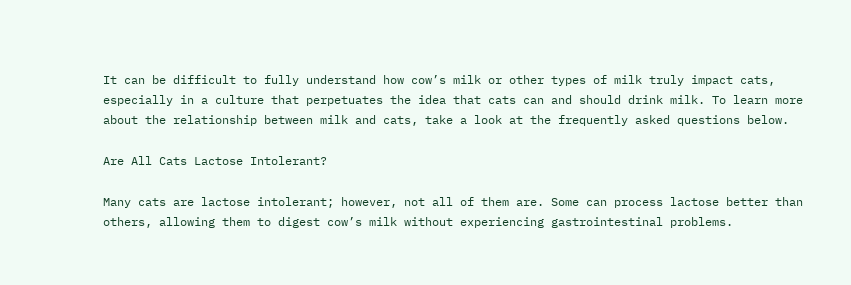It can be difficult to fully understand how cow’s milk or other types of milk truly impact cats, especially in a culture that perpetuates the idea that cats can and should drink milk. To learn more about the relationship between milk and cats, take a look at the frequently asked questions below.

Are All Cats Lactose Intolerant?

Many cats are lactose intolerant; however, not all of them are. Some can process lactose better than others, allowing them to digest cow’s milk without experiencing gastrointestinal problems.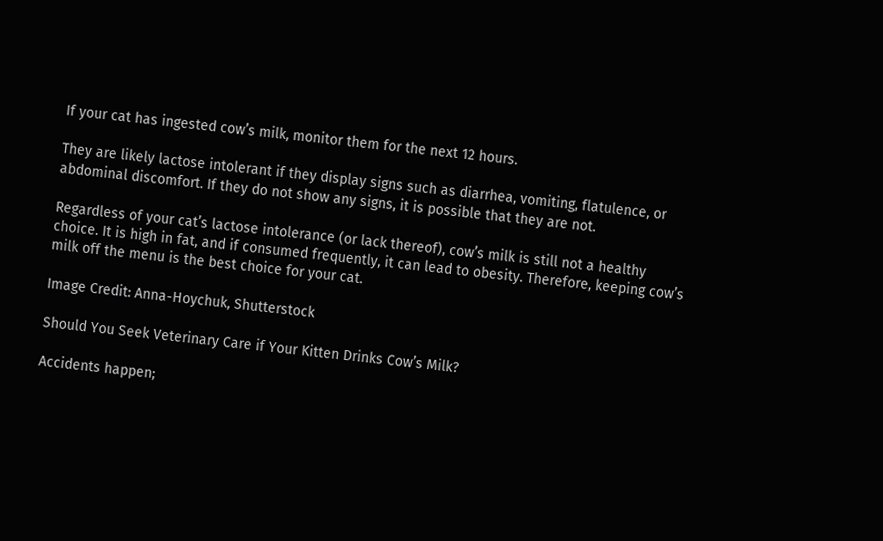If your cat has ingested cow’s milk, monitor them for the next 12 hours.

They are likely lactose intolerant if they display signs such as diarrhea, vomiting, flatulence, or abdominal discomfort. If they do not show any signs, it is possible that they are not.

Regardless of your cat’s lactose intolerance (or lack thereof), cow’s milk is still not a healthy choice. It is high in fat, and if consumed frequently, it can lead to obesity. Therefore, keeping cow’s milk off the menu is the best choice for your cat.

Image Credit: Anna-Hoychuk, Shutterstock

Should You Seek Veterinary Care if Your Kitten Drinks Cow’s Milk?

Accidents happen;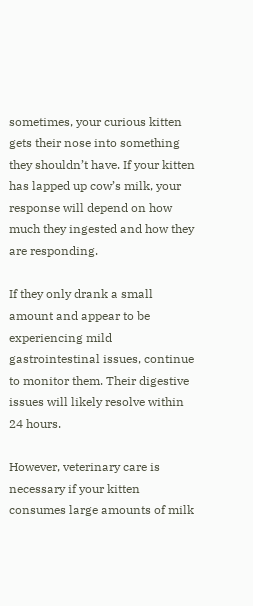sometimes, your curious kitten gets their nose into something they shouldn’t have. If your kitten has lapped up cow’s milk, your response will depend on how much they ingested and how they are responding.

If they only drank a small amount and appear to be experiencing mild gastrointestinal issues, continue to monitor them. Their digestive issues will likely resolve within 24 hours.

However, veterinary care is necessary if your kitten consumes large amounts of milk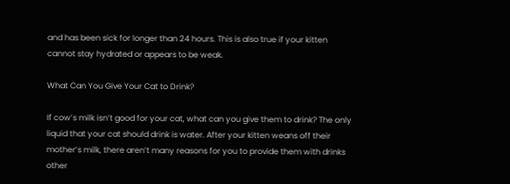and has been sick for longer than 24 hours. This is also true if your kitten cannot stay hydrated or appears to be weak.

What Can You Give Your Cat to Drink?

If cow’s milk isn’t good for your cat, what can you give them to drink? The only liquid that your cat should drink is water. After your kitten weans off their mother’s milk, there aren’t many reasons for you to provide them with drinks other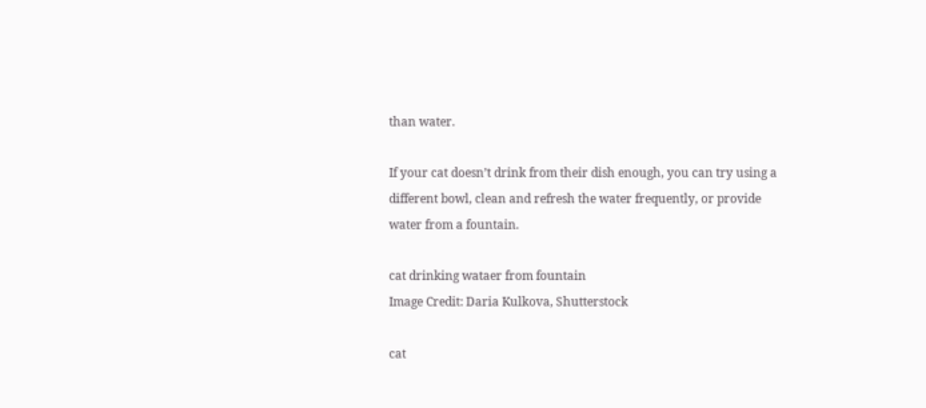than water.

If your cat doesn’t drink from their dish enough, you can try using a different bowl, clean and refresh the water frequently, or provide water from a fountain.

cat drinking wataer from fountain
Image Credit: Daria Kulkova, Shutterstock

cat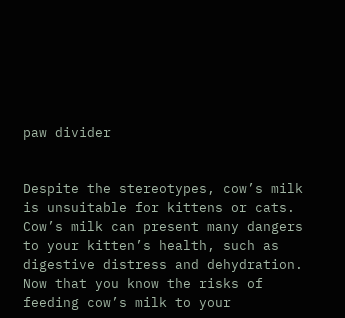paw divider


Despite the stereotypes, cow’s milk is unsuitable for kittens or cats. Cow’s milk can present many dangers to your kitten’s health, such as digestive distress and dehydration. Now that you know the risks of feeding cow’s milk to your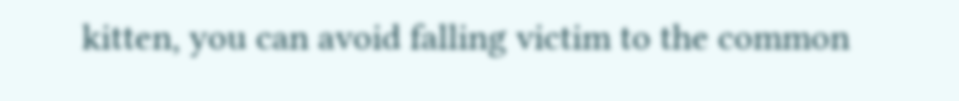kitten, you can avoid falling victim to the common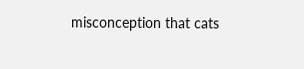misconception that cats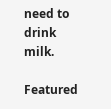need to drink milk.

Featured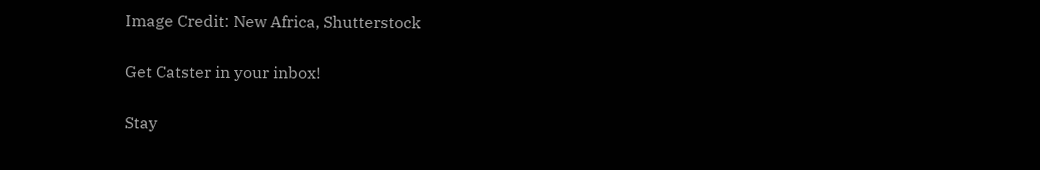Image Credit: New Africa, Shutterstock

Get Catster in your inbox!

Stay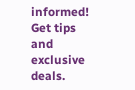informed! Get tips and exclusive deals.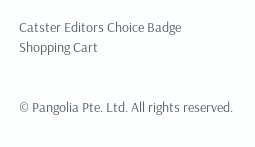Catster Editors Choice Badge
Shopping Cart


© Pangolia Pte. Ltd. All rights reserved.